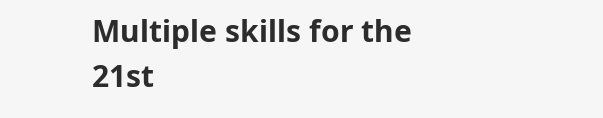Multiple skills for the 21st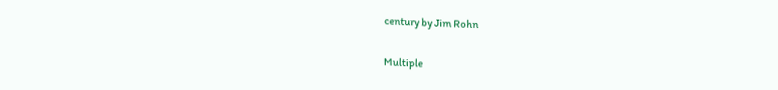century by Jim Rohn

Multiple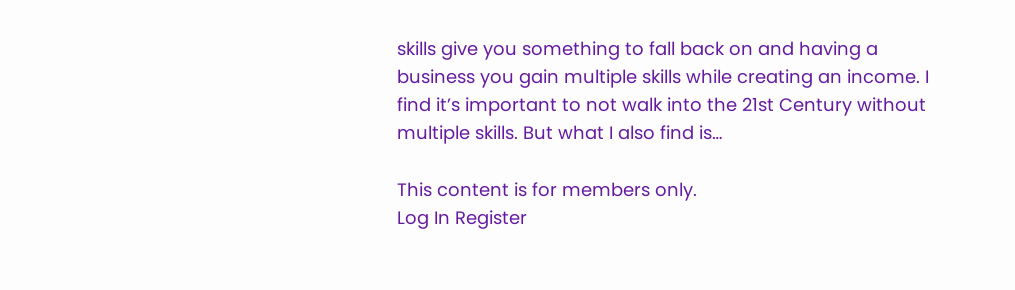skills give you something to fall back on and having a business you gain multiple skills while creating an income. I find it’s important to not walk into the 21st Century without multiple skills. But what I also find is…

This content is for members only.
Log In Register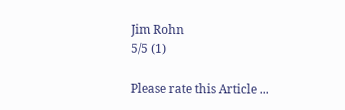Jim Rohn
5/5 (1)

Please rate this Article ...